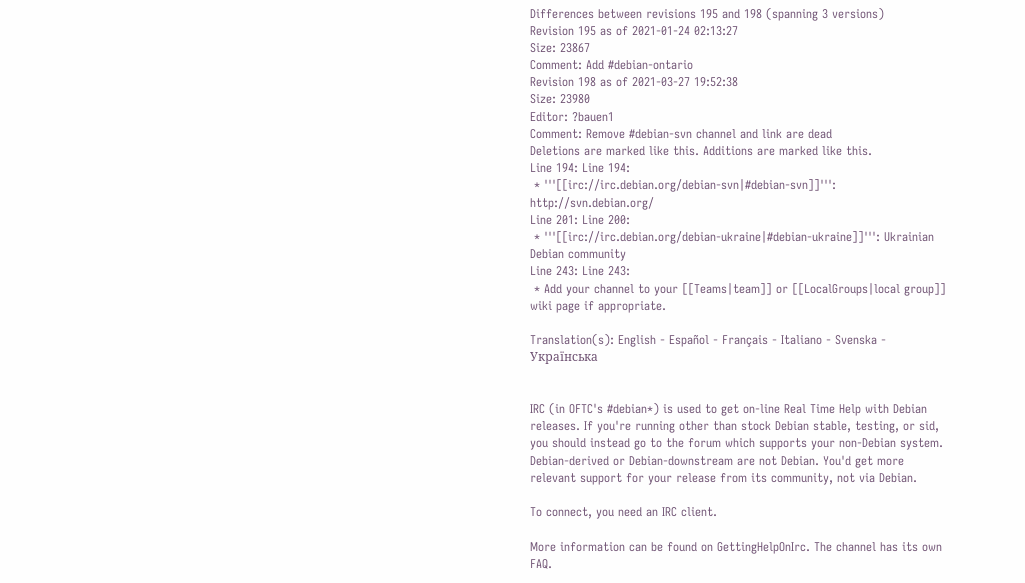Differences between revisions 195 and 198 (spanning 3 versions)
Revision 195 as of 2021-01-24 02:13:27
Size: 23867
Comment: Add #debian-ontario
Revision 198 as of 2021-03-27 19:52:38
Size: 23980
Editor: ?bauen1
Comment: Remove #debian-svn channel and link are dead
Deletions are marked like this. Additions are marked like this.
Line 194: Line 194:
 * '''[[irc://irc.debian.org/debian-svn|#debian-svn]]''': http://svn.debian.org/
Line 201: Line 200:
 * '''[[irc://irc.debian.org/debian-ukraine|#debian-ukraine]]''': Ukrainian Debian community
Line 243: Line 243:
 * Add your channel to your [[Teams|team]] or [[LocalGroups|local group]] wiki page if appropriate.

Translation(s): English - Español - Français - Italiano - Svenska - Українська


IRC (in OFTC's #debian*) is used to get on-line Real Time Help with Debian releases. If you're running other than stock Debian stable, testing, or sid, you should instead go to the forum which supports your non-Debian system. Debian-derived or Debian-downstream are not Debian. You'd get more relevant support for your release from its community, not via Debian.

To connect, you need an IRC client.

More information can be found on GettingHelpOnIrc. The channel has its own FAQ.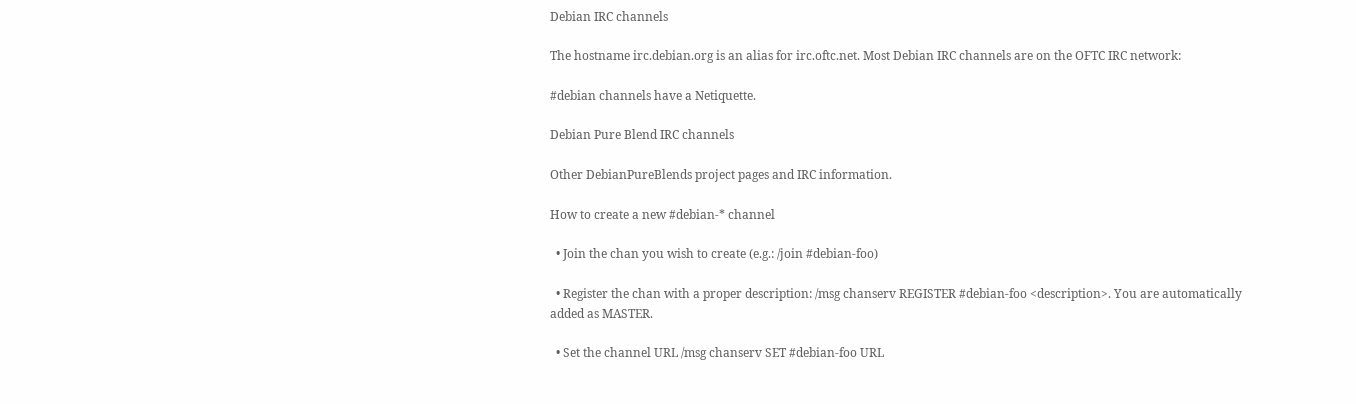Debian IRC channels

The hostname irc.debian.org is an alias for irc.oftc.net. Most Debian IRC channels are on the OFTC IRC network:

#debian channels have a Netiquette.

Debian Pure Blend IRC channels

Other DebianPureBlends project pages and IRC information.

How to create a new #debian-* channel

  • Join the chan you wish to create (e.g.: /join #debian-foo)

  • Register the chan with a proper description: /msg chanserv REGISTER #debian-foo <description>. You are automatically added as MASTER.

  • Set the channel URL /msg chanserv SET #debian-foo URL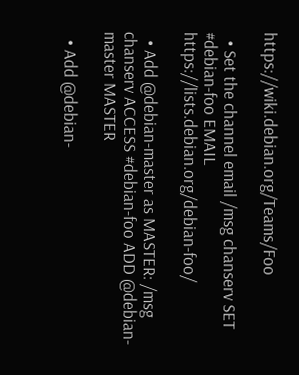https://wiki.debian.org/Teams/Foo

  • Set the channel email /msg chanserv SET #debian-foo EMAIL https://lists.debian.org/debian-foo/

  • Add @debian-master as MASTER: /msg chanserv ACCESS #debian-foo ADD @debian-master MASTER

  • Add @debian-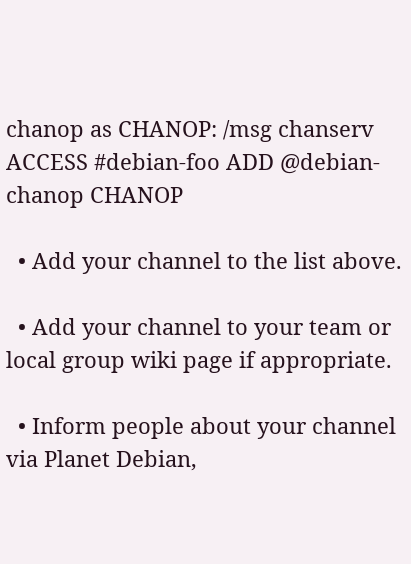chanop as CHANOP: /msg chanserv ACCESS #debian-foo ADD @debian-chanop CHANOP

  • Add your channel to the list above.

  • Add your channel to your team or local group wiki page if appropriate.

  • Inform people about your channel via Planet Debian,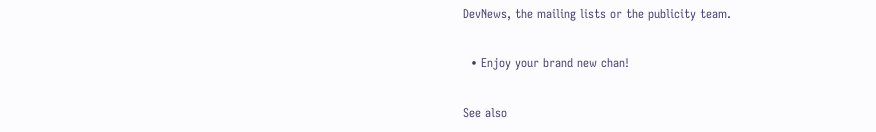DevNews, the mailing lists or the publicity team.

  • Enjoy your brand new chan!

See also